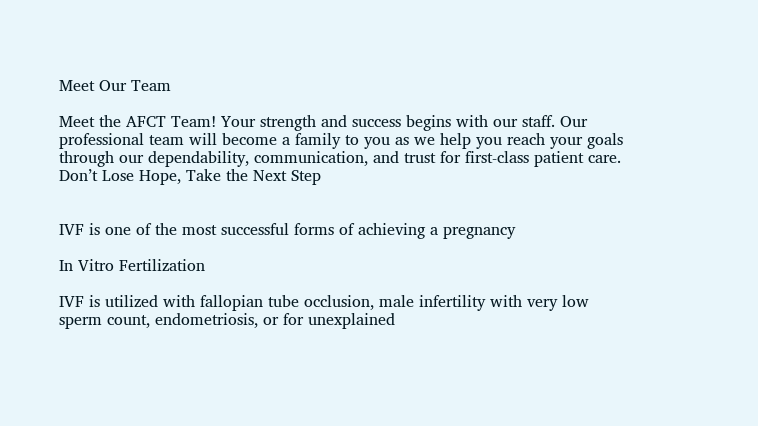Meet Our Team

Meet the AFCT Team! Your strength and success begins with our staff. Our professional team will become a family to you as we help you reach your goals through our dependability, communication, and trust for first-class patient care.
Don’t Lose Hope, Take the Next Step


IVF is one of the most successful forms of achieving a pregnancy

In Vitro Fertilization

IVF is utilized with fallopian tube occlusion, male infertility with very low sperm count, endometriosis, or for unexplained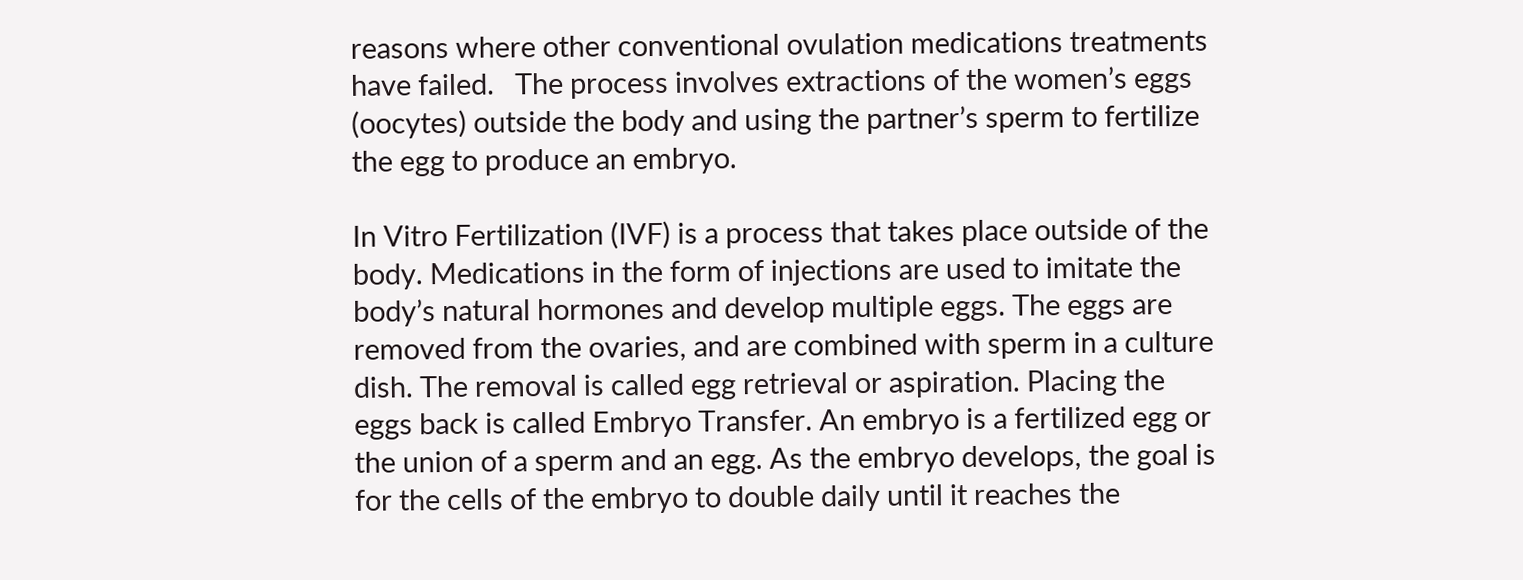reasons where other conventional ovulation medications treatments have failed.   The process involves extractions of the women’s eggs (oocytes) outside the body and using the partner’s sperm to fertilize the egg to produce an embryo.

In Vitro Fertilization (IVF) is a process that takes place outside of the body. Medications in the form of injections are used to imitate the body’s natural hormones and develop multiple eggs. The eggs are removed from the ovaries, and are combined with sperm in a culture dish. The removal is called egg retrieval or aspiration. Placing the eggs back is called Embryo Transfer. An embryo is a fertilized egg or the union of a sperm and an egg. As the embryo develops, the goal is for the cells of the embryo to double daily until it reaches the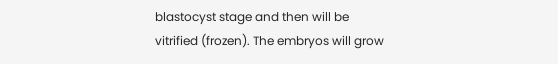blastocyst stage and then will be vitrified (frozen). The embryos will grow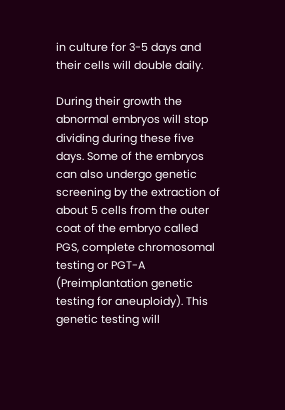in culture for 3-5 days and their cells will double daily.

During their growth the abnormal embryos will stop dividing during these five days. Some of the embryos can also undergo genetic screening by the extraction of about 5 cells from the outer coat of the embryo called PGS, complete chromosomal testing or PGT-A (Preimplantation genetic testing for aneuploidy). This genetic testing will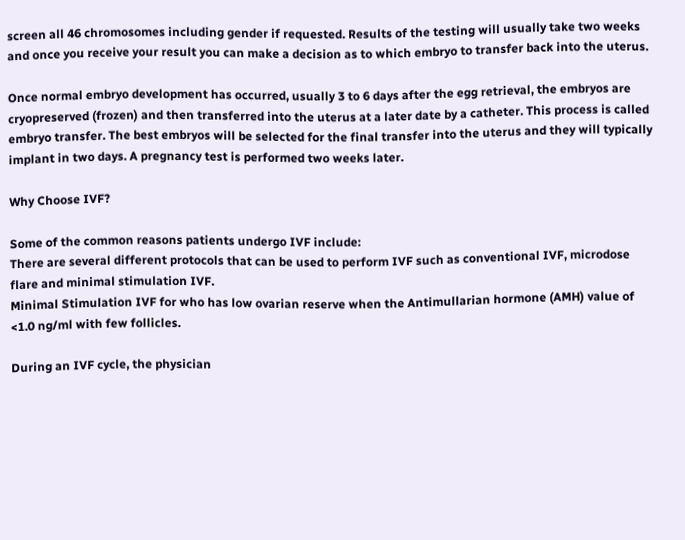screen all 46 chromosomes including gender if requested. Results of the testing will usually take two weeks and once you receive your result you can make a decision as to which embryo to transfer back into the uterus.

Once normal embryo development has occurred, usually 3 to 6 days after the egg retrieval, the embryos are cryopreserved (frozen) and then transferred into the uterus at a later date by a catheter. This process is called embryo transfer. The best embryos will be selected for the final transfer into the uterus and they will typically implant in two days. A pregnancy test is performed two weeks later.

Why Choose IVF?

Some of the common reasons patients undergo IVF include:
There are several different protocols that can be used to perform IVF such as conventional IVF, microdose flare and minimal stimulation IVF.
Minimal Stimulation IVF for who has low ovarian reserve when the Antimullarian hormone (AMH) value of <1.0 ng/ml with few follicles.

During an IVF cycle, the physician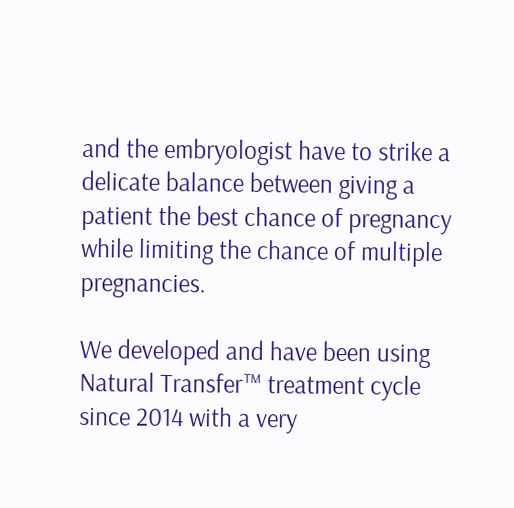and the embryologist have to strike a delicate balance between giving a patient the best chance of pregnancy while limiting the chance of multiple pregnancies.

We developed and have been using Natural Transfer™ treatment cycle since 2014 with a very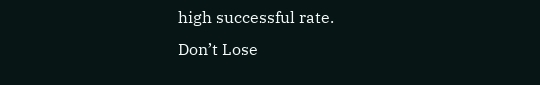high successful rate.
Don’t Lose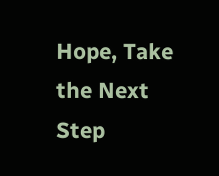Hope, Take the Next Step